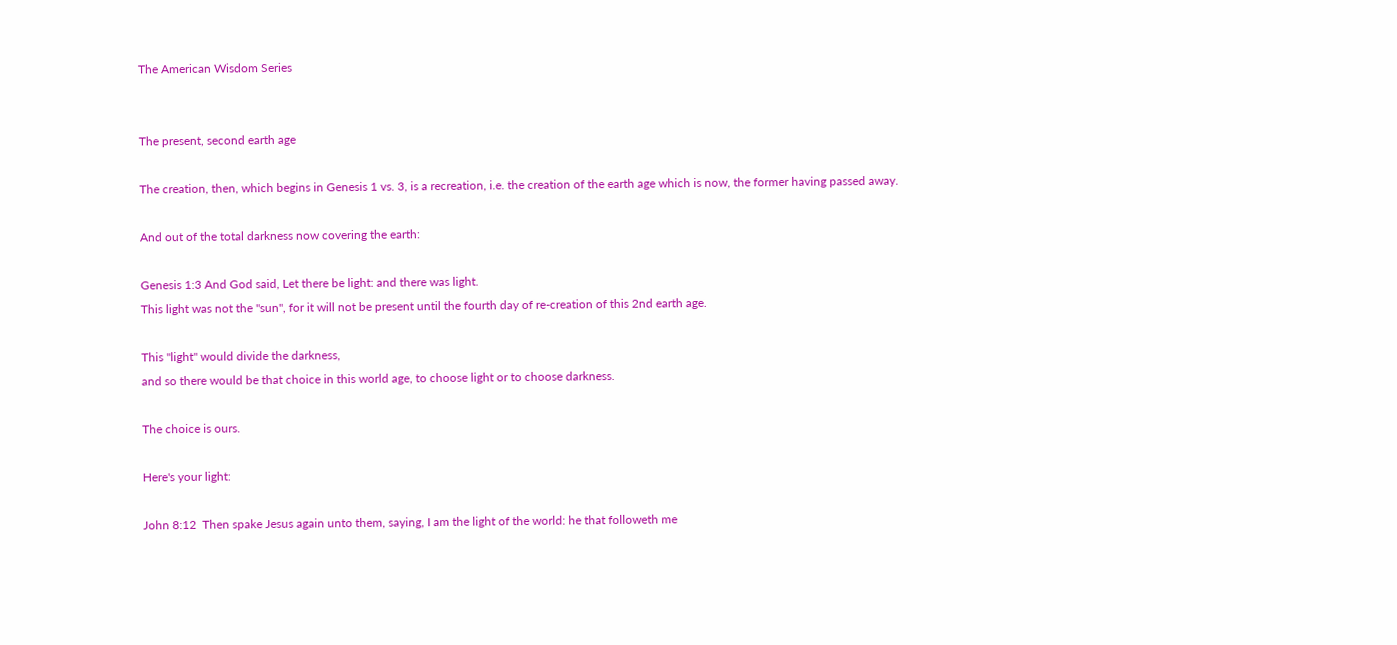The American Wisdom Series


The present, second earth age

The creation, then, which begins in Genesis 1 vs. 3, is a recreation, i.e. the creation of the earth age which is now, the former having passed away.

And out of the total darkness now covering the earth:

Genesis 1:3 And God said, Let there be light: and there was light.
This light was not the "sun", for it will not be present until the fourth day of re-creation of this 2nd earth age.

This "light" would divide the darkness,
and so there would be that choice in this world age, to choose light or to choose darkness.

The choice is ours.

Here's your light:

John 8:12  Then spake Jesus again unto them, saying, I am the light of the world: he that followeth me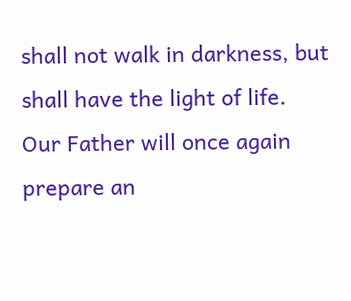shall not walk in darkness, but shall have the light of life.
Our Father will once again prepare an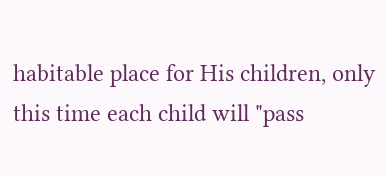habitable place for His children, only this time each child will "pass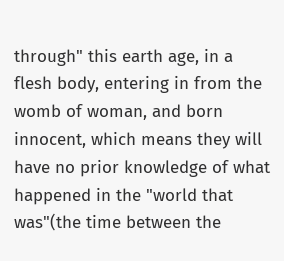through" this earth age, in a flesh body, entering in from the womb of woman, and born innocent, which means they will have no prior knowledge of what happened in the "world that was"(the time between the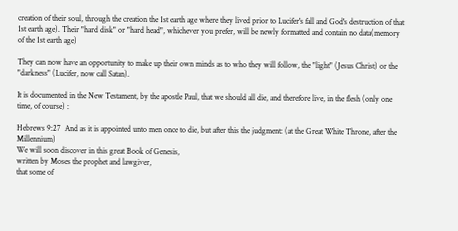creation of their soul, through the creation the 1st earth age where they lived prior to Lucifer's fall and God's destruction of that 1st earth age). Their "hard disk" or "hard head", whichever you prefer, will be newly formatted and contain no data(memory of the 1st earth age)

They can now have an opportunity to make up their own minds as to who they will follow, the "light" (Jesus Christ) or the "darkness" (Lucifer, now call Satan).

It is documented in the New Testament, by the apostle Paul, that we should all die, and therefore live, in the flesh (only one time, of course) :

Hebrews 9:27  And as it is appointed unto men once to die, but after this the judgment: (at the Great White Throne, after the Millennium)
We will soon discover in this great Book of Genesis,
written by Moses the prophet and lawgiver,
that some of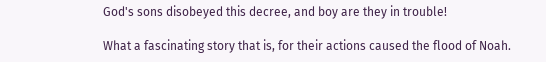God's sons disobeyed this decree, and boy are they in trouble!

What a fascinating story that is, for their actions caused the flood of Noah.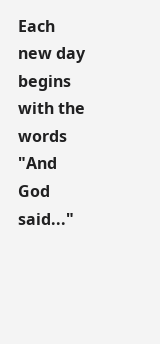Each new day begins with the words "And God said..."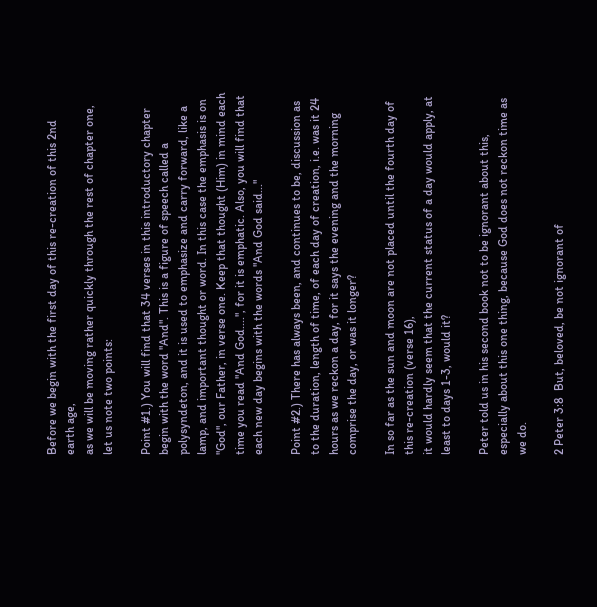Before we begin with the first day of this re-creation of this 2nd earth age,
as we will be moving rather quickly through the rest of chapter one,
let us note two points:

Point #1.) You will find that 34 verses in this introductory chapter begin with the word "And". This is a figure of speech called a polysyndeton, and it is used to emphasize and carry forward, like a lamp, and important thought or word. In this case the emphasis is on "God", our Father, in verse one. Keep that thought (Him) in mind each time you read "And God....", for it is emphatic. Also, you will find that each new day begins with the words "And God said..."

Point #2.) There has always been, and continues to be, discussion as to the duration, length of time, of each day of creation, i.e. was it 24 hours as we reckon a day, for it says the evening and the morning comprise the day, or was it longer?

In so far as the sun and moon are not placed until the fourth day of this re-creation (verse 16),
it would hardly seem that the current status of a day would apply, at least to days 1-3, would it?

Peter told us in his second book not to be ignorant about this,
especially about this one thing, because God does not reckon time as we do.

2 Peter 3:8  But, beloved, be not ignorant of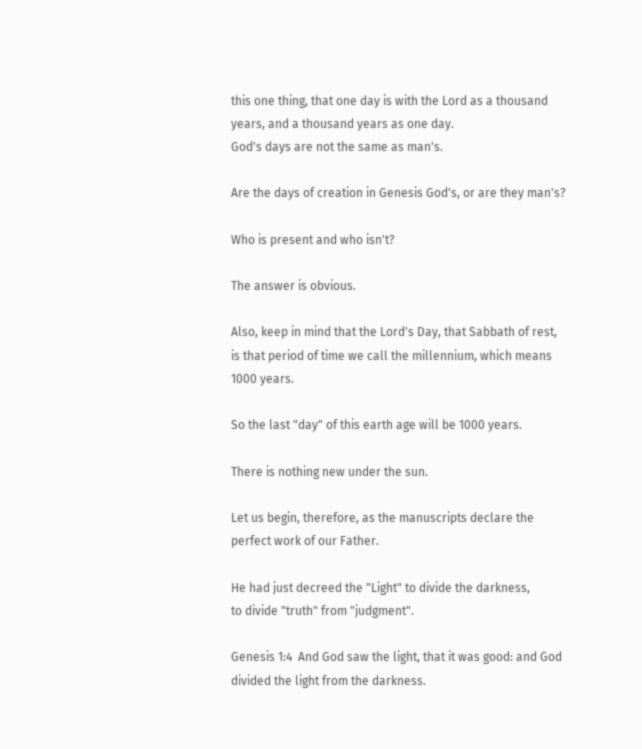this one thing, that one day is with the Lord as a thousand years, and a thousand years as one day.
God's days are not the same as man's.

Are the days of creation in Genesis God's, or are they man's?

Who is present and who isn't?

The answer is obvious.

Also, keep in mind that the Lord's Day, that Sabbath of rest,
is that period of time we call the millennium, which means 1000 years.

So the last "day" of this earth age will be 1000 years.

There is nothing new under the sun.

Let us begin, therefore, as the manuscripts declare the perfect work of our Father.

He had just decreed the "Light" to divide the darkness,
to divide "truth" from "judgment".

Genesis 1:4  And God saw the light, that it was good: and God divided the light from the darkness.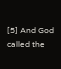[5] And God called the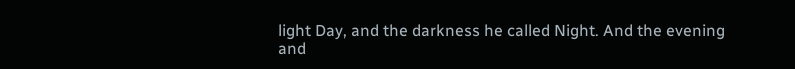light Day, and the darkness he called Night. And the evening and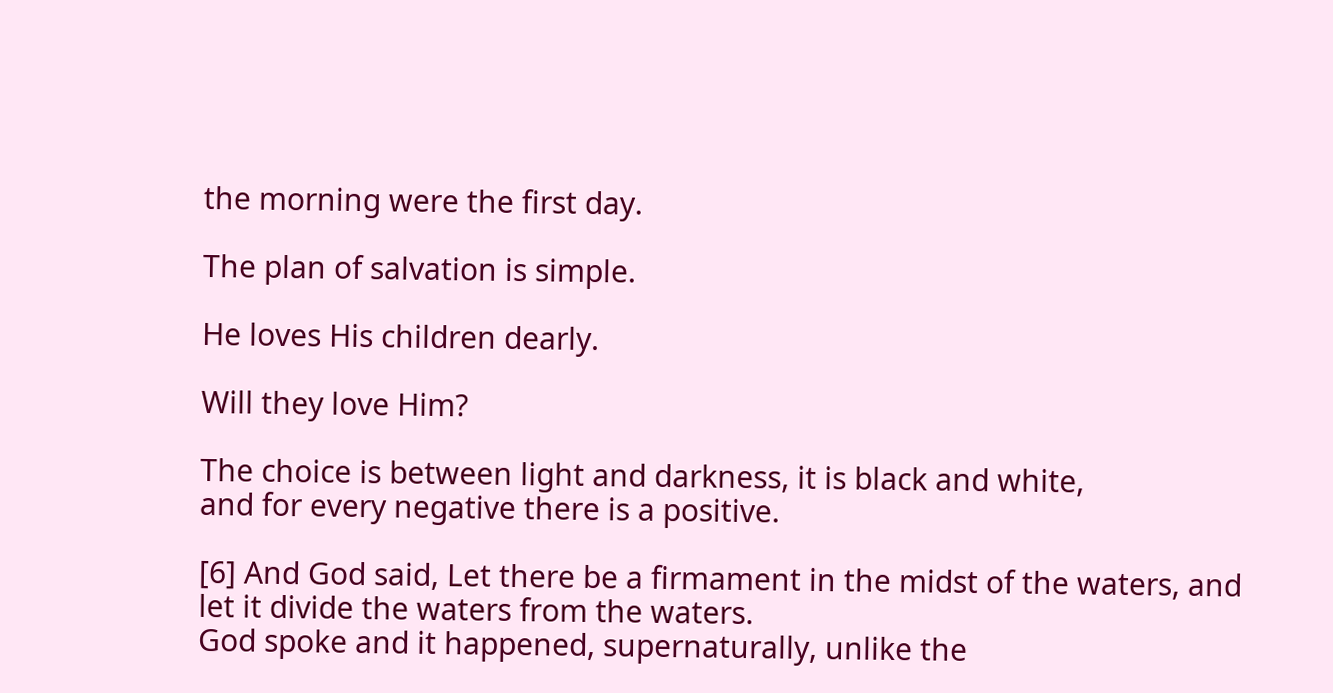the morning were the first day.

The plan of salvation is simple.

He loves His children dearly.

Will they love Him?

The choice is between light and darkness, it is black and white,
and for every negative there is a positive.

[6] And God said, Let there be a firmament in the midst of the waters, and let it divide the waters from the waters.
God spoke and it happened, supernaturally, unlike the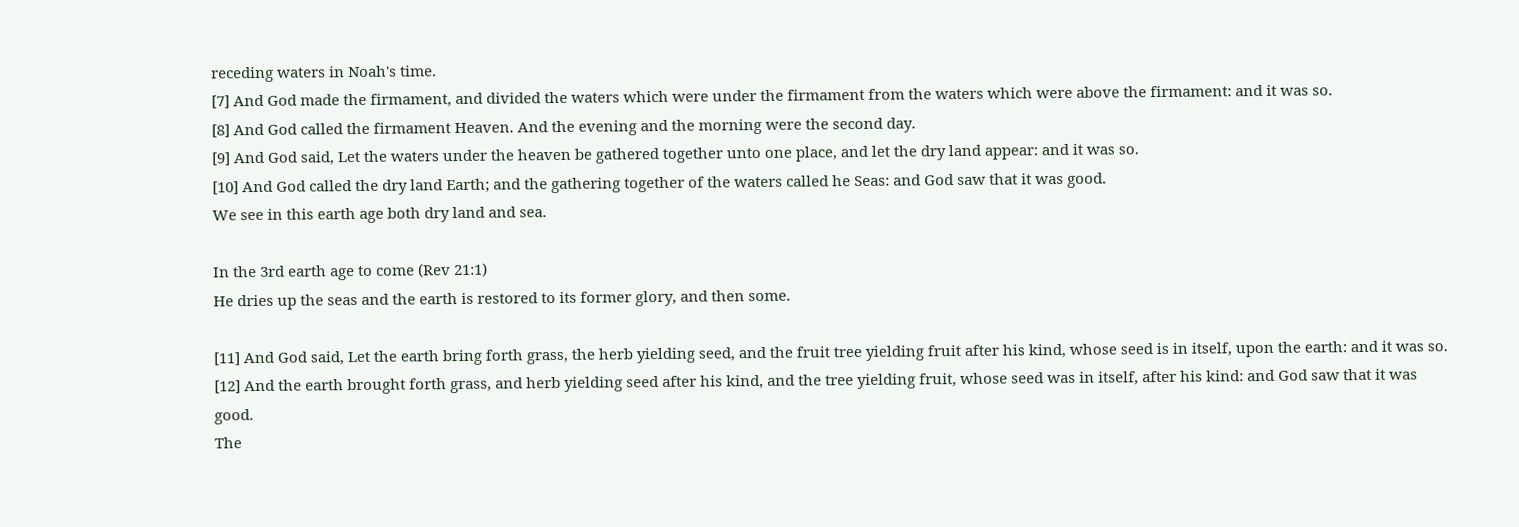receding waters in Noah's time.
[7] And God made the firmament, and divided the waters which were under the firmament from the waters which were above the firmament: and it was so.
[8] And God called the firmament Heaven. And the evening and the morning were the second day.
[9] And God said, Let the waters under the heaven be gathered together unto one place, and let the dry land appear: and it was so.
[10] And God called the dry land Earth; and the gathering together of the waters called he Seas: and God saw that it was good.
We see in this earth age both dry land and sea.

In the 3rd earth age to come (Rev 21:1)
He dries up the seas and the earth is restored to its former glory, and then some.

[11] And God said, Let the earth bring forth grass, the herb yielding seed, and the fruit tree yielding fruit after his kind, whose seed is in itself, upon the earth: and it was so.
[12] And the earth brought forth grass, and herb yielding seed after his kind, and the tree yielding fruit, whose seed was in itself, after his kind: and God saw that it was good.
The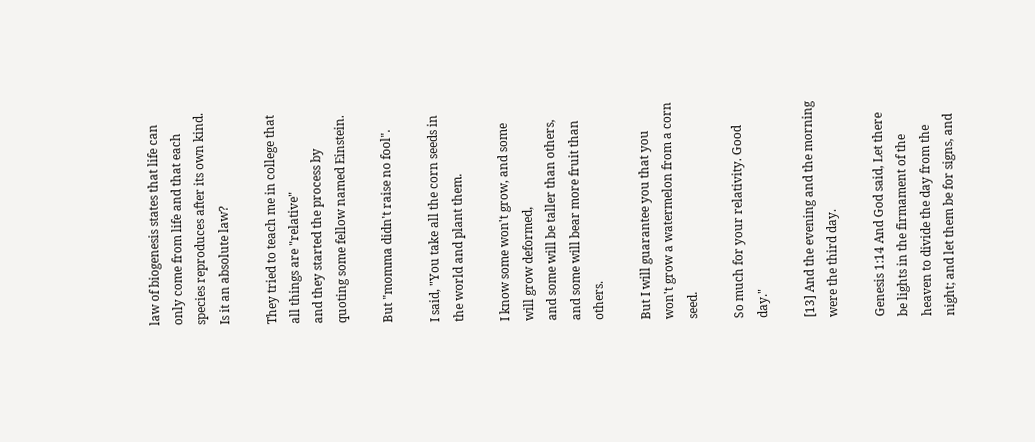law of biogenesis states that life can only come from life and that each species reproduces after its own kind. Is it an absolute law?

They tried to teach me in college that all things are "relative"
and they started the process by quoting some fellow named Einstein.

But "momma didn't raise no fool".

I said, "You take all the corn seeds in the world and plant them.

I know some won't grow, and some will grow deformed,
and some will be taller than others, and some will bear more fruit than others.

But I will guarantee you that you won't grow a watermelon from a corn seed.

So much for your relativity. Good day."

[13] And the evening and the morning were the third day.

Genesis 1:14 And God said, Let there be lights in the firmament of the heaven to divide the day from the night; and let them be for signs, and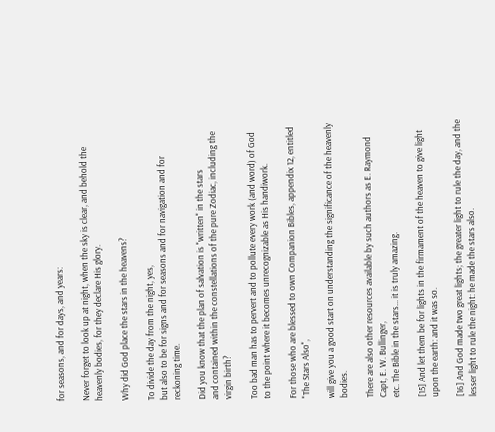for seasons, and for days, and years:

Never forget to look up at night, when the sky is clear, and behold the heavenly bodies, for they declare His glory.

Why did God place the stars in the heavens?

To divide the day from the night, yes,
but also to be for signs and for seasons and for navigation and for reckoning time.

Did you know that the plan of salvation is "written" in the stars
and contained within the constellations of the pure Zodiac, including the virgin birth?

Too bad man has to pervert and to pollute every work (and word) of God
to the point where it becomes unrecognizable as His handiwork.

For those who are blessed to own Companion Bibles, appendix 12, entitled "The Stars Also",

will give you a good start on understanding the significance of the heavenly bodies.

There are also other resources available by such authors as E. Raymond Capt, E. W. Bullinger,
etc. The Bible in the stars... it is truly amazing.

[15] And let them be for lights in the firmament of the heaven to give light upon the earth: and it was so.

[16] And God made two great lights; the greater light to rule the day, and the lesser light to rule the night: he made the stars also.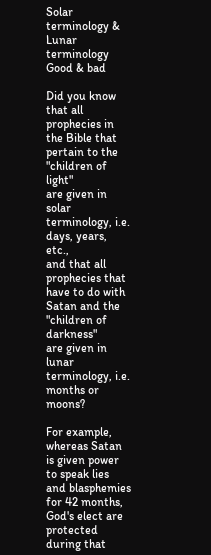Solar terminology & Lunar terminology
Good & bad

Did you know that all prophecies in the Bible that pertain to the "children of light"
are given in solar terminology, i.e. days, years, etc.,
and that all prophecies that have to do with Satan and the "children of darkness"
are given in lunar terminology, i.e. months or moons?

For example, whereas Satan is given power to speak lies and blasphemies for 42 months,
God's elect are protected during that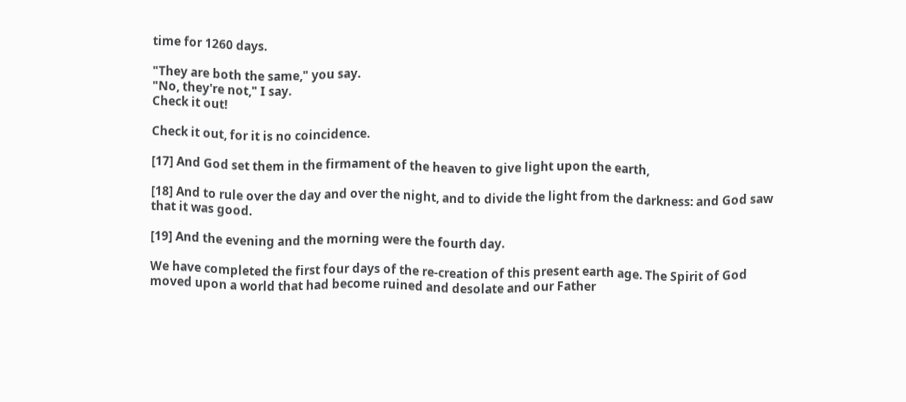time for 1260 days.

"They are both the same," you say.
"No, they're not," I say.
Check it out!

Check it out, for it is no coincidence.

[17] And God set them in the firmament of the heaven to give light upon the earth,

[18] And to rule over the day and over the night, and to divide the light from the darkness: and God saw that it was good.

[19] And the evening and the morning were the fourth day.

We have completed the first four days of the re-creation of this present earth age. The Spirit of God moved upon a world that had become ruined and desolate and our Father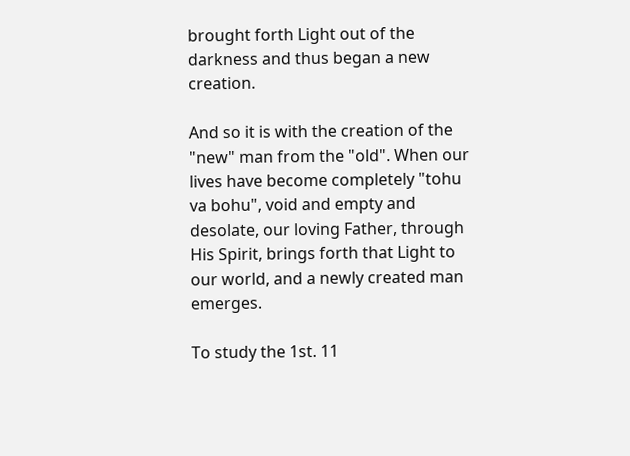brought forth Light out of the darkness and thus began a new creation.

And so it is with the creation of the "new" man from the "old". When our lives have become completely "tohu va bohu", void and empty and desolate, our loving Father, through His Spirit, brings forth that Light to our world, and a newly created man emerges.

To study the 1st. 11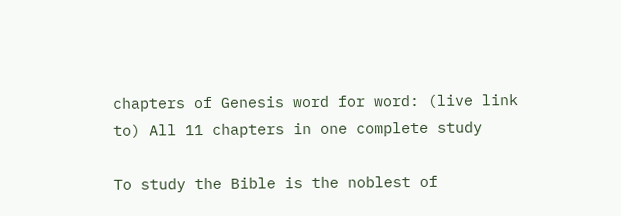chapters of Genesis word for word: (live link to) All 11 chapters in one complete study

To study the Bible is the noblest of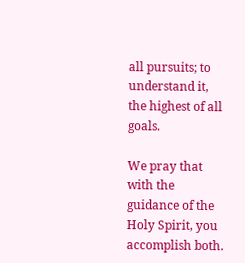all pursuits; to understand it, the highest of all goals.

We pray that with the guidance of the Holy Spirit, you accomplish both.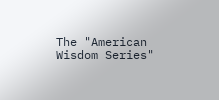The "American Wisdom Series"